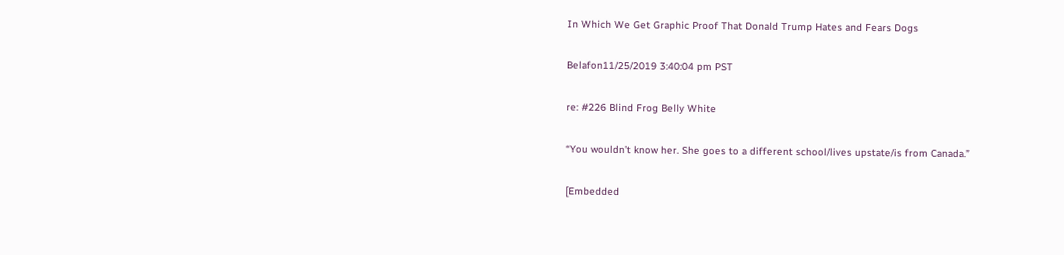In Which We Get Graphic Proof That Donald Trump Hates and Fears Dogs

Belafon11/25/2019 3:40:04 pm PST

re: #226 Blind Frog Belly White

“You wouldn’t know her. She goes to a different school/lives upstate/is from Canada.”

[Embedded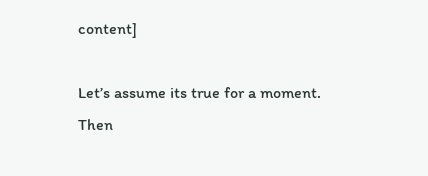content]

Let’s assume its true for a moment. Then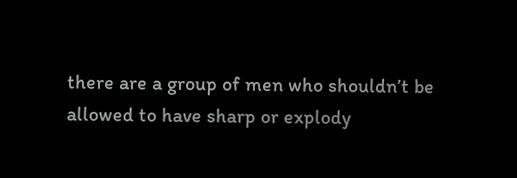there are a group of men who shouldn’t be allowed to have sharp or explody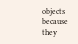objects because they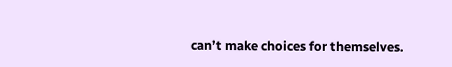can’t make choices for themselves.